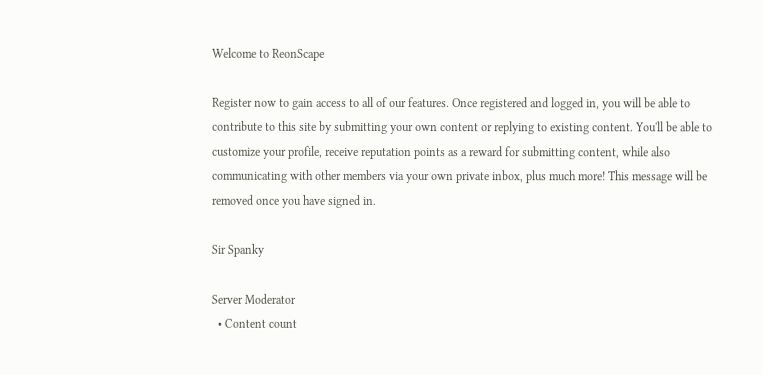Welcome to ReonScape

Register now to gain access to all of our features. Once registered and logged in, you will be able to contribute to this site by submitting your own content or replying to existing content. You'll be able to customize your profile, receive reputation points as a reward for submitting content, while also communicating with other members via your own private inbox, plus much more! This message will be removed once you have signed in.

Sir Spanky

Server Moderator
  • Content count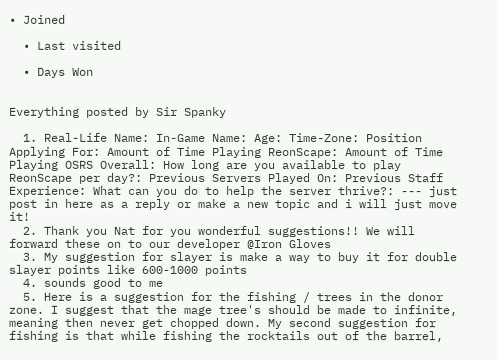• Joined

  • Last visited

  • Days Won


Everything posted by Sir Spanky

  1. Real-Life Name: In-Game Name: Age: Time-Zone: Position Applying For: Amount of Time Playing ReonScape: Amount of Time Playing OSRS Overall: How long are you available to play ReonScape per day?: Previous Servers Played On: Previous Staff Experience: What can you do to help the server thrive?: --- just post in here as a reply or make a new topic and i will just move it!
  2. Thank you Nat for you wonderful suggestions!! We will forward these on to our developer @Iron Gloves
  3. My suggestion for slayer is make a way to buy it for double slayer points like 600-1000 points
  4. sounds good to me
  5. Here is a suggestion for the fishing / trees in the donor zone. I suggest that the mage tree's should be made to infinite, meaning then never get chopped down. My second suggestion for fishing is that while fishing the rocktails out of the barrel,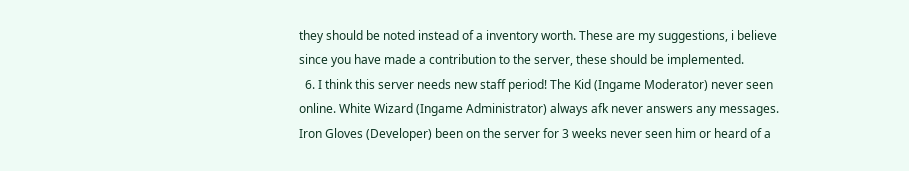they should be noted instead of a inventory worth. These are my suggestions, i believe since you have made a contribution to the server, these should be implemented.
  6. I think this server needs new staff period! The Kid (Ingame Moderator) never seen online. White Wizard (Ingame Administrator) always afk never answers any messages. Iron Gloves (Developer) been on the server for 3 weeks never seen him or heard of a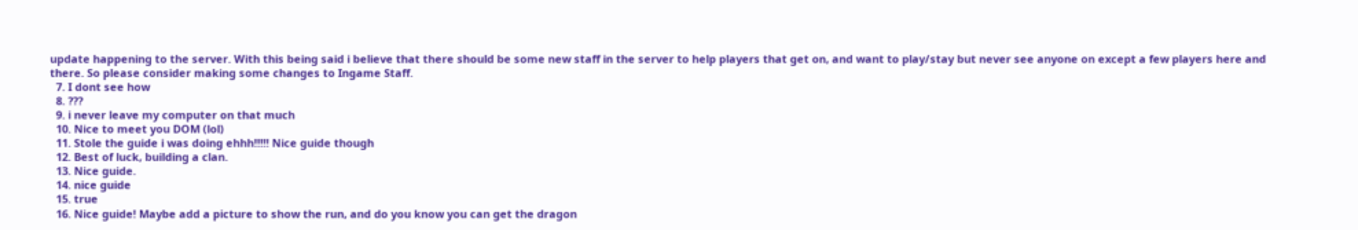update happening to the server. With this being said i believe that there should be some new staff in the server to help players that get on, and want to play/stay but never see anyone on except a few players here and there. So please consider making some changes to Ingame Staff.
  7. I dont see how
  8. ???
  9. i never leave my computer on that much
  10. Nice to meet you DOM (lol)
  11. Stole the guide i was doing ehhh!!!!! Nice guide though
  12. Best of luck, building a clan.
  13. Nice guide.
  14. nice guide
  15. true
  16. Nice guide! Maybe add a picture to show the run, and do you know you can get the dragon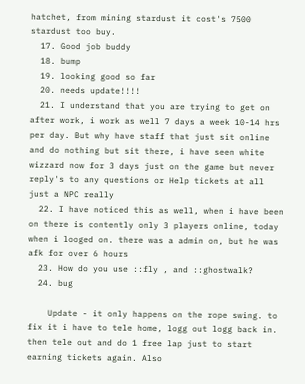hatchet, from mining stardust it cost's 7500 stardust too buy.
  17. Good job buddy
  18. bump
  19. looking good so far
  20. needs update!!!!
  21. I understand that you are trying to get on after work, i work as well 7 days a week 10-14 hrs per day. But why have staff that just sit online and do nothing but sit there, i have seen white wizzard now for 3 days just on the game but never reply's to any questions or Help tickets at all just a NPC really
  22. I have noticed this as well, when i have been on there is contently only 3 players online, today when i looged on. there was a admin on, but he was afk for over 6 hours
  23. How do you use ::fly , and ::ghostwalk?
  24. bug

    Update - it only happens on the rope swing. to fix it i have to tele home, logg out logg back in. then tele out and do 1 free lap just to start earning tickets again. Also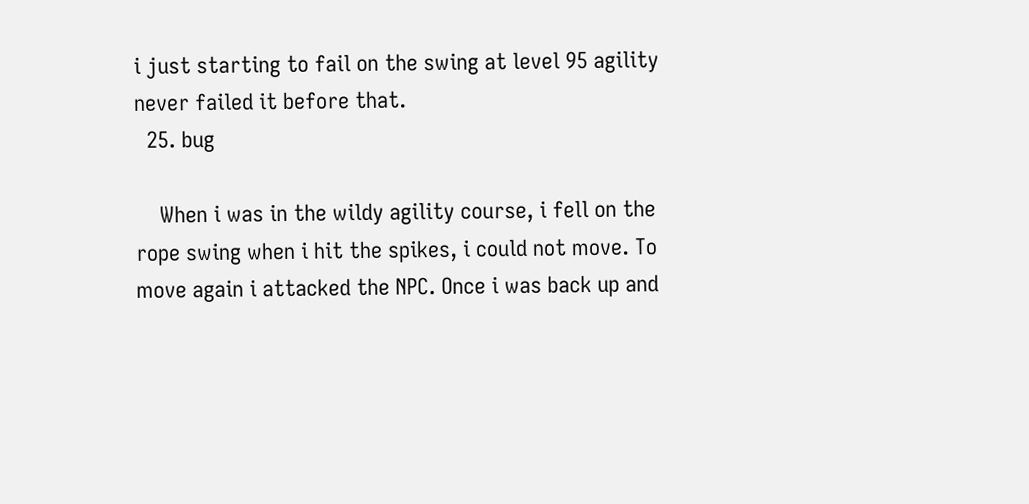i just starting to fail on the swing at level 95 agility never failed it before that.
  25. bug

    When i was in the wildy agility course, i fell on the rope swing when i hit the spikes, i could not move. To move again i attacked the NPC. Once i was back up and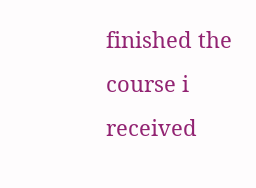finished the course i received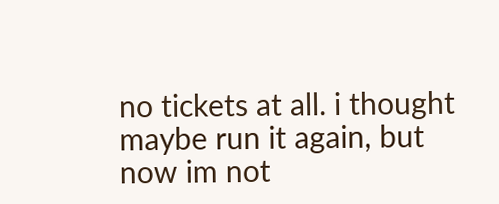no tickets at all. i thought maybe run it again, but now im not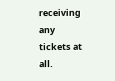receiving any tickets at all.